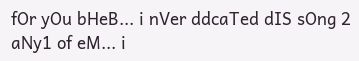fOr yOu bHeB... i nVer ddcaTed dIS sOng 2 aNy1 of eM... i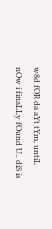w8d fOR da aYt tYm, untiL nOw i finaLLy fOund U.. diS is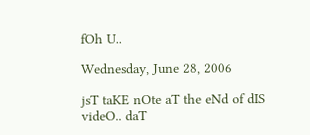fOh U..

Wednesday, June 28, 2006

jsT taKE nOte aT the eNd of dIS videO.. daT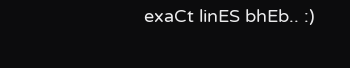exaCt linES bhEb.. :)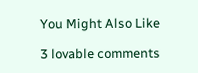You Might Also Like

3 lovable comments